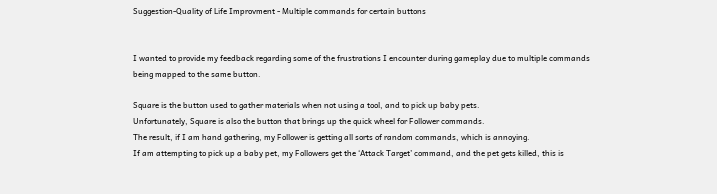Suggestion-Quality of Life Improvment - Multiple commands for certain buttons


I wanted to provide my feedback regarding some of the frustrations I encounter during gameplay due to multiple commands being mapped to the same button.

Square is the button used to gather materials when not using a tool, and to pick up baby pets.
Unfortunately, Square is also the button that brings up the quick wheel for Follower commands.
The result, if I am hand gathering, my Follower is getting all sorts of random commands, which is annoying.
If am attempting to pick up a baby pet, my Followers get the ‘Attack Target’ command, and the pet gets killed, this is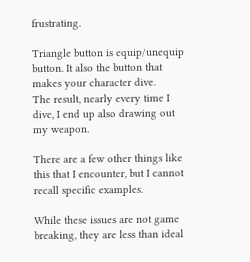frustrating.

Triangle button is equip/unequip button. It also the button that makes your character dive.
The result, nearly every time I dive, I end up also drawing out my weapon.

There are a few other things like this that I encounter, but I cannot recall specific examples.

While these issues are not game breaking, they are less than ideal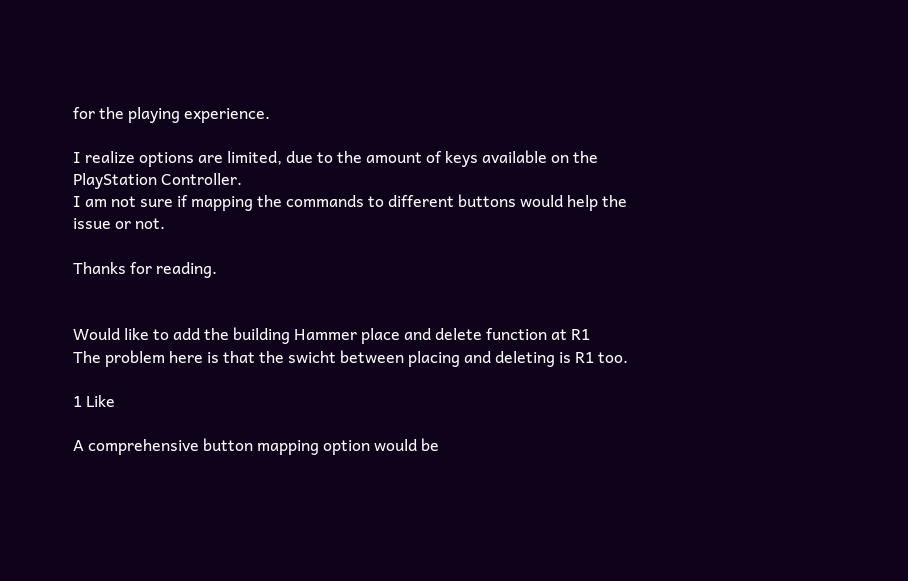for the playing experience.

I realize options are limited, due to the amount of keys available on the PlayStation Controller.
I am not sure if mapping the commands to different buttons would help the issue or not.

Thanks for reading.


Would like to add the building Hammer place and delete function at R1
The problem here is that the swicht between placing and deleting is R1 too.

1 Like

A comprehensive button mapping option would be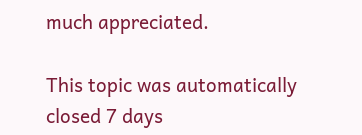much appreciated.

This topic was automatically closed 7 days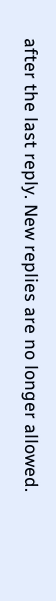after the last reply. New replies are no longer allowed.